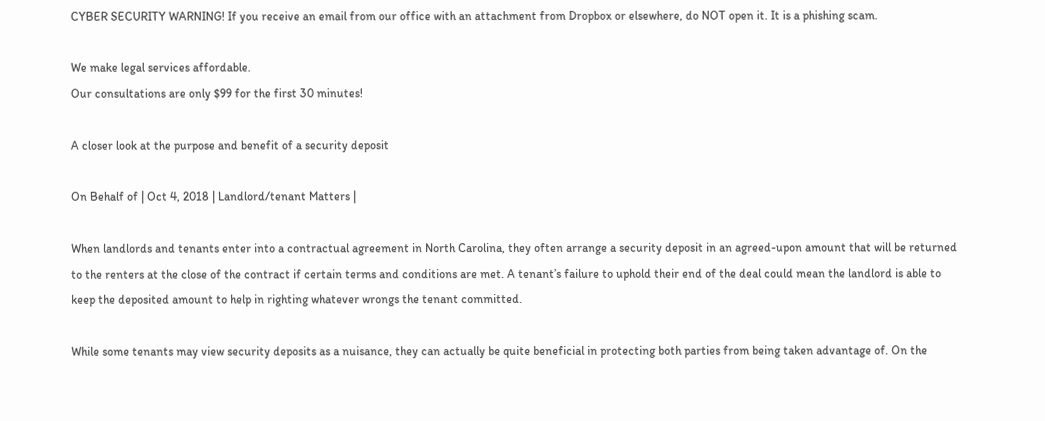CYBER SECURITY WARNING! If you receive an email from our office with an attachment from Dropbox or elsewhere, do NOT open it. It is a phishing scam.

We make legal services affordable.
Our consultations are only $99 for the first 30 minutes!

A closer look at the purpose and benefit of a security deposit

On Behalf of | Oct 4, 2018 | Landlord/tenant Matters |

When landlords and tenants enter into a contractual agreement in North Carolina, they often arrange a security deposit in an agreed-upon amount that will be returned to the renters at the close of the contract if certain terms and conditions are met. A tenant’s failure to uphold their end of the deal could mean the landlord is able to keep the deposited amount to help in righting whatever wrongs the tenant committed.

While some tenants may view security deposits as a nuisance, they can actually be quite beneficial in protecting both parties from being taken advantage of. On the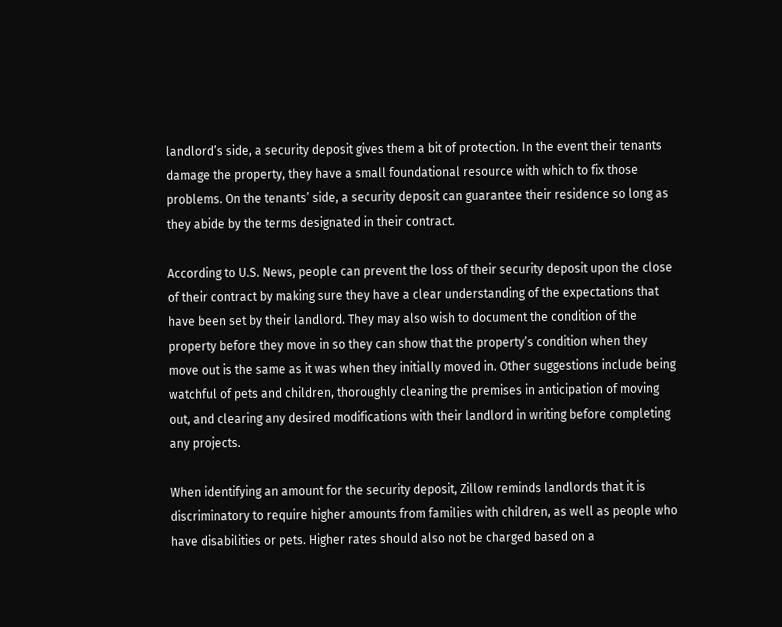landlord’s side, a security deposit gives them a bit of protection. In the event their tenants damage the property, they have a small foundational resource with which to fix those problems. On the tenants’ side, a security deposit can guarantee their residence so long as they abide by the terms designated in their contract.

According to U.S. News, people can prevent the loss of their security deposit upon the close of their contract by making sure they have a clear understanding of the expectations that have been set by their landlord. They may also wish to document the condition of the property before they move in so they can show that the property’s condition when they move out is the same as it was when they initially moved in. Other suggestions include being watchful of pets and children, thoroughly cleaning the premises in anticipation of moving out, and clearing any desired modifications with their landlord in writing before completing any projects.

When identifying an amount for the security deposit, Zillow reminds landlords that it is discriminatory to require higher amounts from families with children, as well as people who have disabilities or pets. Higher rates should also not be charged based on a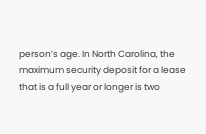person’s age. In North Carolina, the maximum security deposit for a lease that is a full year or longer is two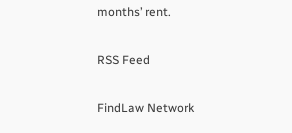months’ rent.

RSS Feed

FindLaw Network